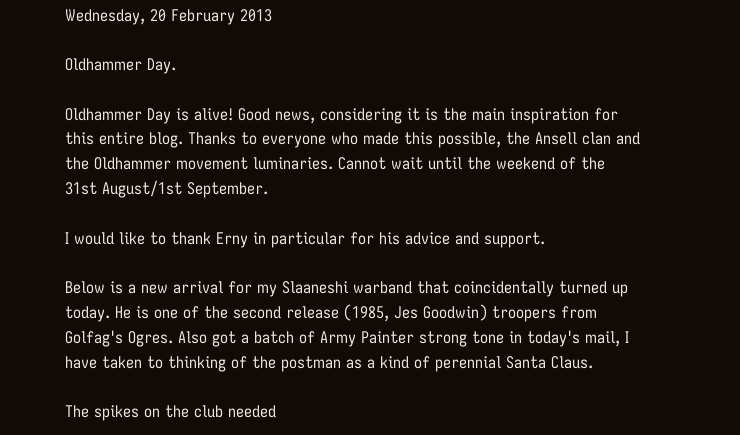Wednesday, 20 February 2013

Oldhammer Day.

Oldhammer Day is alive! Good news, considering it is the main inspiration for this entire blog. Thanks to everyone who made this possible, the Ansell clan and the Oldhammer movement luminaries. Cannot wait until the weekend of the 31st August/1st September.

I would like to thank Erny in particular for his advice and support.

Below is a new arrival for my Slaaneshi warband that coincidentally turned up today. He is one of the second release (1985, Jes Goodwin) troopers from Golfag's Ogres. Also got a batch of Army Painter strong tone in today's mail, I have taken to thinking of the postman as a kind of perennial Santa Claus.

The spikes on the club needed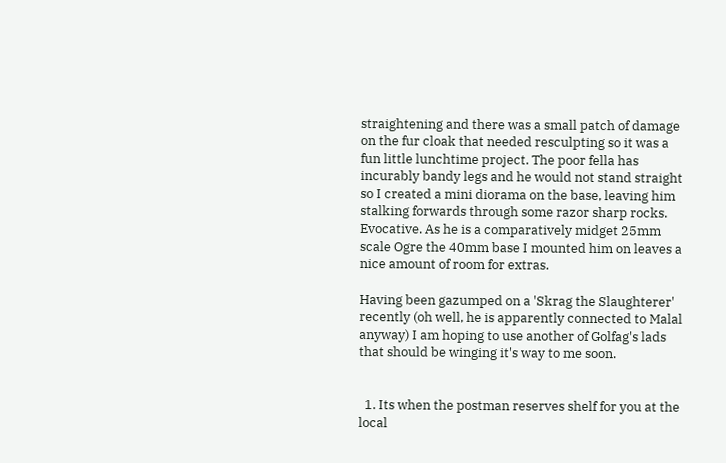straightening and there was a small patch of damage on the fur cloak that needed resculpting so it was a fun little lunchtime project. The poor fella has incurably bandy legs and he would not stand straight so I created a mini diorama on the base, leaving him stalking forwards through some razor sharp rocks. Evocative. As he is a comparatively midget 25mm scale Ogre the 40mm base I mounted him on leaves a nice amount of room for extras.

Having been gazumped on a 'Skrag the Slaughterer' recently (oh well, he is apparently connected to Malal anyway) I am hoping to use another of Golfag's lads that should be winging it's way to me soon.


  1. Its when the postman reserves shelf for you at the local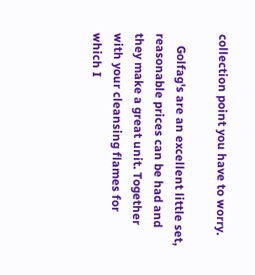collection point you have to worry.

    Golfag's are an excellent little set, reasonable prices can be had and they make a great unit. Together with your cleansing flames for which I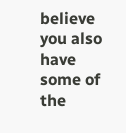believe you also have some of the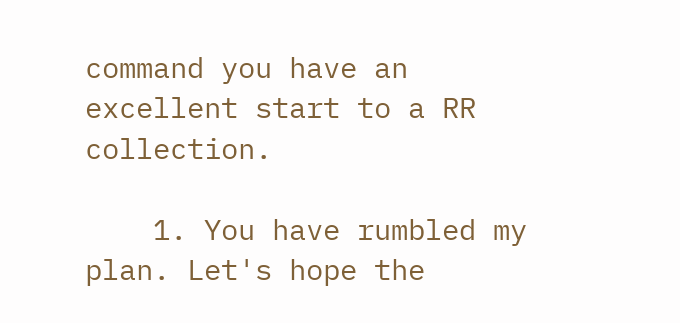command you have an excellent start to a RR collection.

    1. You have rumbled my plan. Let's hope the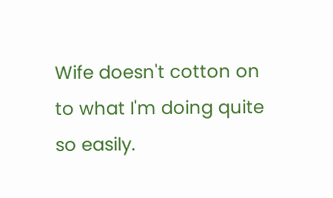Wife doesn't cotton on to what I'm doing quite so easily.